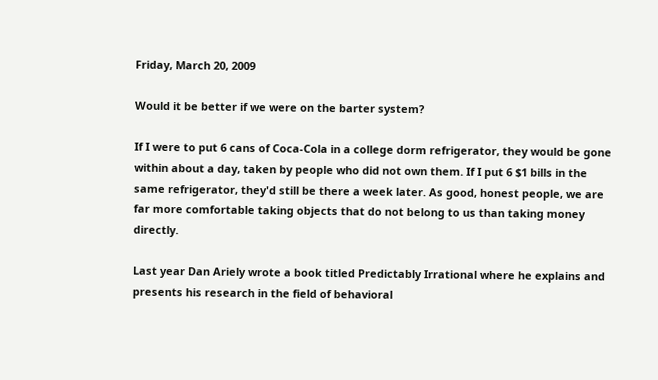Friday, March 20, 2009

Would it be better if we were on the barter system?

If I were to put 6 cans of Coca-Cola in a college dorm refrigerator, they would be gone within about a day, taken by people who did not own them. If I put 6 $1 bills in the same refrigerator, they'd still be there a week later. As good, honest people, we are far more comfortable taking objects that do not belong to us than taking money directly.

Last year Dan Ariely wrote a book titled Predictably Irrational where he explains and presents his research in the field of behavioral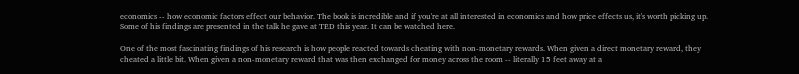economics -- how economic factors effect our behavior. The book is incredible and if you're at all interested in economics and how price effects us, it's worth picking up. Some of his findings are presented in the talk he gave at TED this year. It can be watched here.

One of the most fascinating findings of his research is how people reacted towards cheating with non-monetary rewards. When given a direct monetary reward, they cheated a little bit. When given a non-monetary reward that was then exchanged for money across the room -- literally 15 feet away at a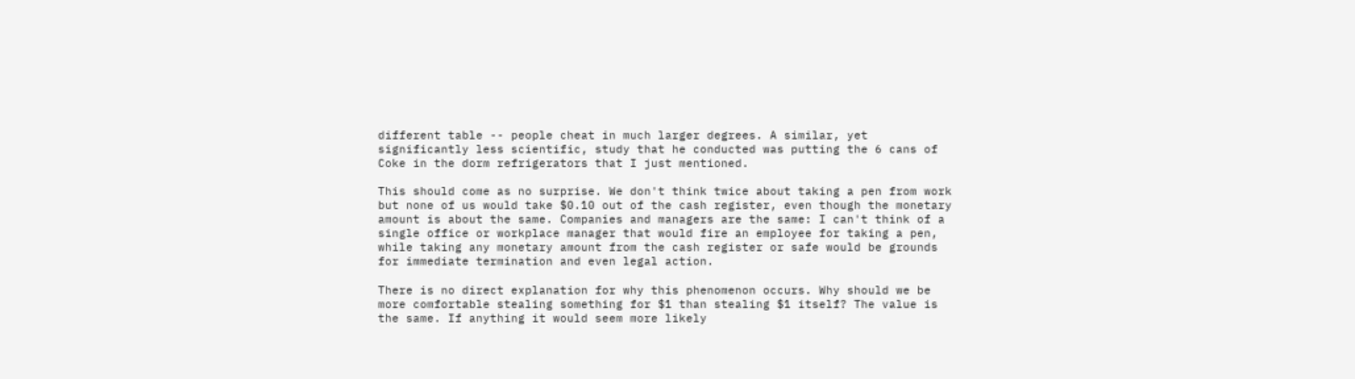different table -- people cheat in much larger degrees. A similar, yet significantly less scientific, study that he conducted was putting the 6 cans of Coke in the dorm refrigerators that I just mentioned.

This should come as no surprise. We don't think twice about taking a pen from work but none of us would take $0.10 out of the cash register, even though the monetary amount is about the same. Companies and managers are the same: I can't think of a single office or workplace manager that would fire an employee for taking a pen, while taking any monetary amount from the cash register or safe would be grounds for immediate termination and even legal action.

There is no direct explanation for why this phenomenon occurs. Why should we be more comfortable stealing something for $1 than stealing $1 itself? The value is the same. If anything it would seem more likely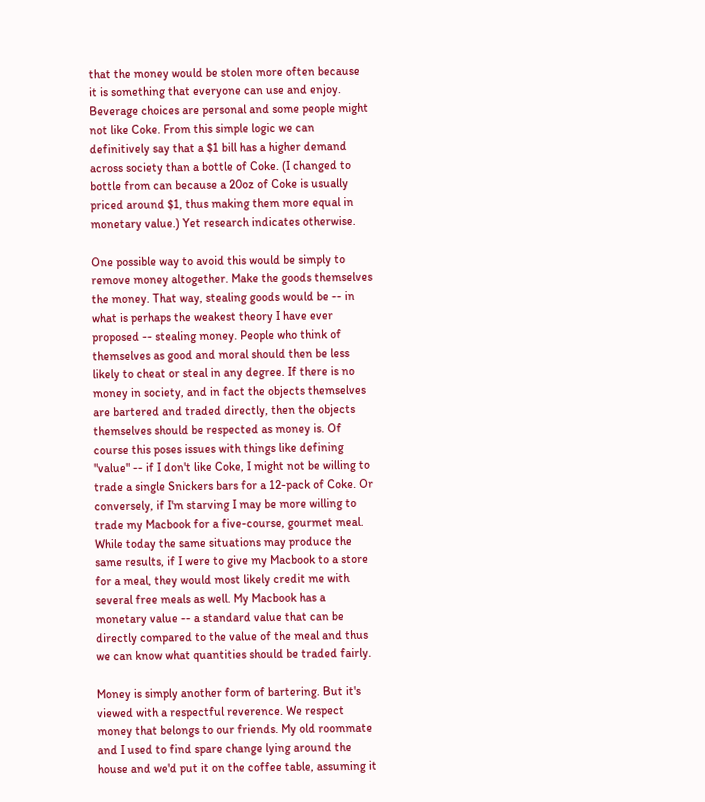that the money would be stolen more often because it is something that everyone can use and enjoy. Beverage choices are personal and some people might not like Coke. From this simple logic we can definitively say that a $1 bill has a higher demand across society than a bottle of Coke. (I changed to bottle from can because a 20oz of Coke is usually priced around $1, thus making them more equal in monetary value.) Yet research indicates otherwise.

One possible way to avoid this would be simply to remove money altogether. Make the goods themselves the money. That way, stealing goods would be -- in what is perhaps the weakest theory I have ever proposed -- stealing money. People who think of themselves as good and moral should then be less likely to cheat or steal in any degree. If there is no money in society, and in fact the objects themselves are bartered and traded directly, then the objects themselves should be respected as money is. Of course this poses issues with things like defining "value" -- if I don't like Coke, I might not be willing to trade a single Snickers bars for a 12-pack of Coke. Or conversely, if I'm starving I may be more willing to trade my Macbook for a five-course, gourmet meal. While today the same situations may produce the same results, if I were to give my Macbook to a store for a meal, they would most likely credit me with several free meals as well. My Macbook has a monetary value -- a standard value that can be directly compared to the value of the meal and thus we can know what quantities should be traded fairly.

Money is simply another form of bartering. But it's viewed with a respectful reverence. We respect money that belongs to our friends. My old roommate and I used to find spare change lying around the house and we'd put it on the coffee table, assuming it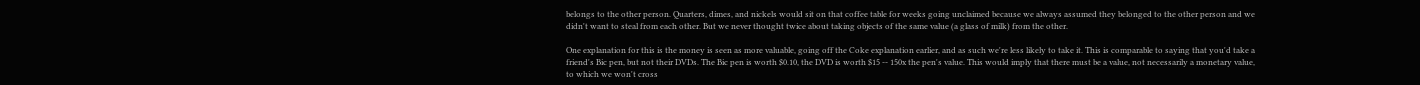belongs to the other person. Quarters, dimes, and nickels would sit on that coffee table for weeks going unclaimed because we always assumed they belonged to the other person and we didn't want to steal from each other. But we never thought twice about taking objects of the same value (a glass of milk) from the other.

One explanation for this is the money is seen as more valuable, going off the Coke explanation earlier, and as such we're less likely to take it. This is comparable to saying that you'd take a friend's Bic pen, but not their DVDs. The Bic pen is worth $0.10, the DVD is worth $15 -- 150x the pen's value. This would imply that there must be a value, not necessarily a monetary value, to which we won't cross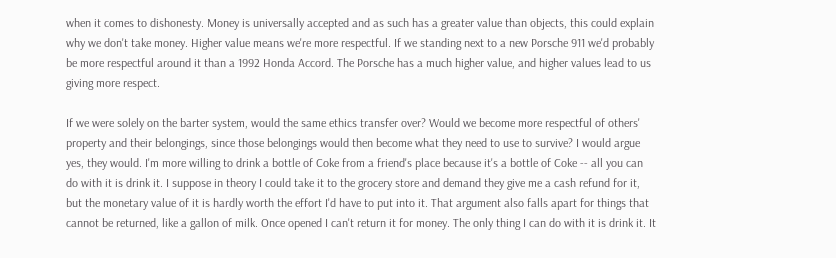when it comes to dishonesty. Money is universally accepted and as such has a greater value than objects, this could explain why we don't take money. Higher value means we're more respectful. If we standing next to a new Porsche 911 we'd probably be more respectful around it than a 1992 Honda Accord. The Porsche has a much higher value, and higher values lead to us giving more respect.

If we were solely on the barter system, would the same ethics transfer over? Would we become more respectful of others' property and their belongings, since those belongings would then become what they need to use to survive? I would argue yes, they would. I'm more willing to drink a bottle of Coke from a friend's place because it's a bottle of Coke -- all you can do with it is drink it. I suppose in theory I could take it to the grocery store and demand they give me a cash refund for it, but the monetary value of it is hardly worth the effort I'd have to put into it. That argument also falls apart for things that cannot be returned, like a gallon of milk. Once opened I can't return it for money. The only thing I can do with it is drink it. It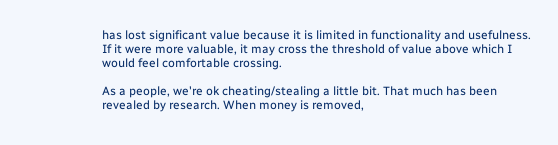has lost significant value because it is limited in functionality and usefulness. If it were more valuable, it may cross the threshold of value above which I would feel comfortable crossing.

As a people, we're ok cheating/stealing a little bit. That much has been revealed by research. When money is removed,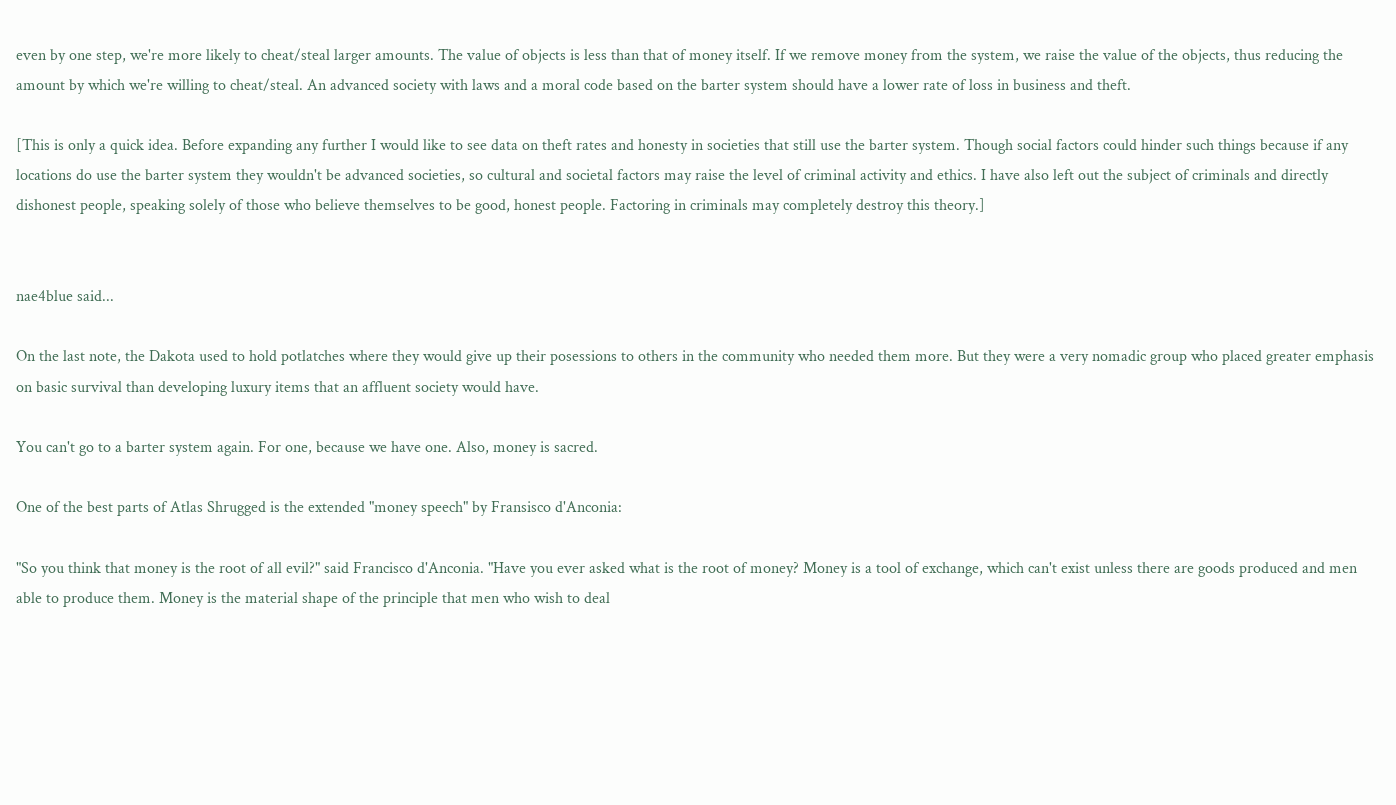even by one step, we're more likely to cheat/steal larger amounts. The value of objects is less than that of money itself. If we remove money from the system, we raise the value of the objects, thus reducing the amount by which we're willing to cheat/steal. An advanced society with laws and a moral code based on the barter system should have a lower rate of loss in business and theft.

[This is only a quick idea. Before expanding any further I would like to see data on theft rates and honesty in societies that still use the barter system. Though social factors could hinder such things because if any locations do use the barter system they wouldn't be advanced societies, so cultural and societal factors may raise the level of criminal activity and ethics. I have also left out the subject of criminals and directly dishonest people, speaking solely of those who believe themselves to be good, honest people. Factoring in criminals may completely destroy this theory.]


nae4blue said...

On the last note, the Dakota used to hold potlatches where they would give up their posessions to others in the community who needed them more. But they were a very nomadic group who placed greater emphasis on basic survival than developing luxury items that an affluent society would have.

You can't go to a barter system again. For one, because we have one. Also, money is sacred.

One of the best parts of Atlas Shrugged is the extended "money speech" by Fransisco d'Anconia:

"So you think that money is the root of all evil?" said Francisco d'Anconia. "Have you ever asked what is the root of money? Money is a tool of exchange, which can't exist unless there are goods produced and men able to produce them. Money is the material shape of the principle that men who wish to deal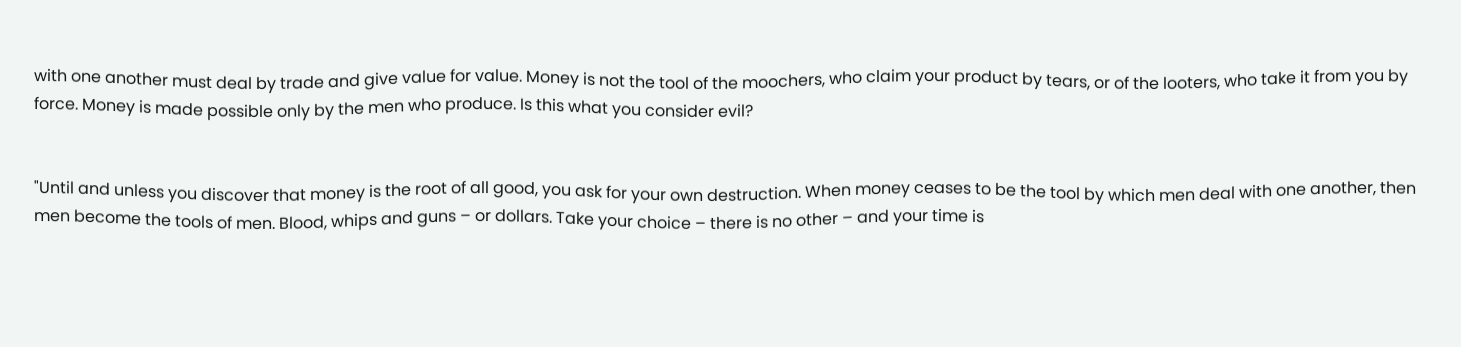with one another must deal by trade and give value for value. Money is not the tool of the moochers, who claim your product by tears, or of the looters, who take it from you by force. Money is made possible only by the men who produce. Is this what you consider evil?


"Until and unless you discover that money is the root of all good, you ask for your own destruction. When money ceases to be the tool by which men deal with one another, then men become the tools of men. Blood, whips and guns – or dollars. Take your choice – there is no other – and your time is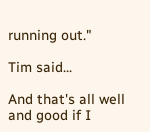running out."

Tim said...

And that's all well and good if I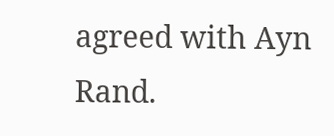agreed with Ayn Rand.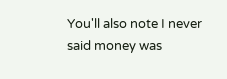You'll also note I never said money was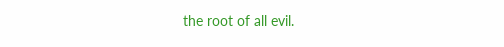the root of all evil.